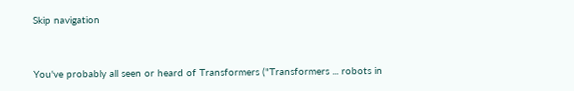Skip navigation


You've probably all seen or heard of Transformers ("Transformers ... robots in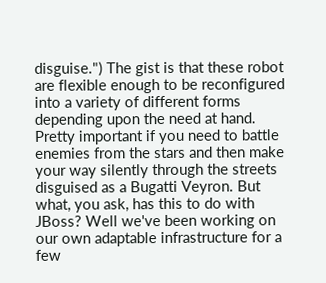disguise.") The gist is that these robot are flexible enough to be reconfigured into a variety of different forms depending upon the need at hand. Pretty important if you need to battle enemies from the stars and then make your way silently through the streets disguised as a Bugatti Veyron. But what, you ask, has this to do with JBoss? Well we've been working on our own adaptable infrastructure for a few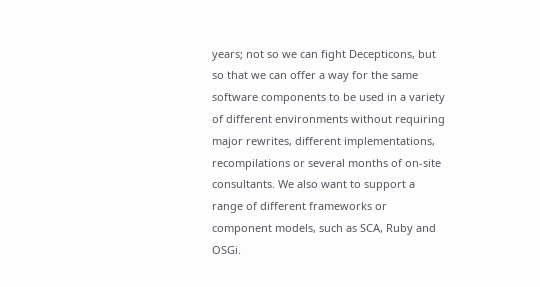years; not so we can fight Decepticons, but so that we can offer a way for the same software components to be used in a variety of different environments without requiring major rewrites, different implementations, recompilations or several months of on-site consultants. We also want to support a range of different frameworks or component models, such as SCA, Ruby and OSGi.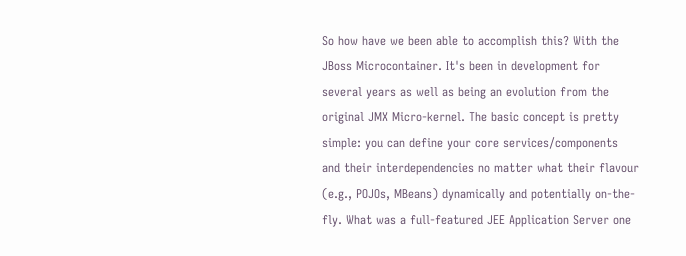So how have we been able to accomplish this? With the JBoss Microcontainer. It's been in development for several years as well as being an evolution from the original JMX Micro-kernel. The basic concept is pretty simple: you can define your core services/components and their interdependencies no matter what their flavour (e.g., POJOs, MBeans) dynamically and potentially on-the-fly. What was a full-featured JEE Application Server one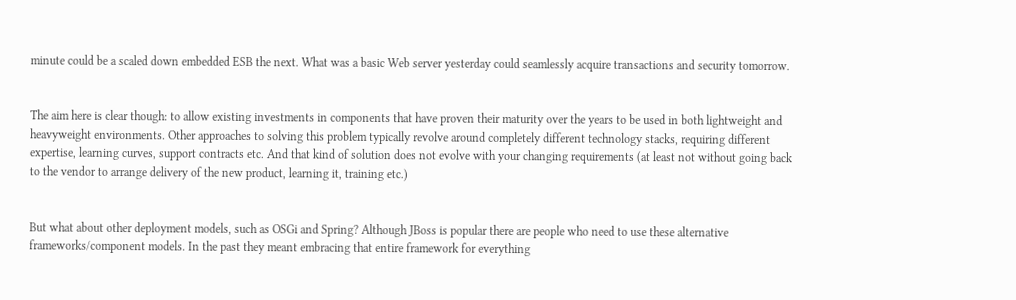minute could be a scaled down embedded ESB the next. What was a basic Web server yesterday could seamlessly acquire transactions and security tomorrow.


The aim here is clear though: to allow existing investments in components that have proven their maturity over the years to be used in both lightweight and heavyweight environments. Other approaches to solving this problem typically revolve around completely different technology stacks, requiring different expertise, learning curves, support contracts etc. And that kind of solution does not evolve with your changing requirements (at least not without going back to the vendor to arrange delivery of the new product, learning it, training etc.)


But what about other deployment models, such as OSGi and Spring? Although JBoss is popular there are people who need to use these alternative frameworks/component models. In the past they meant embracing that entire framework for everything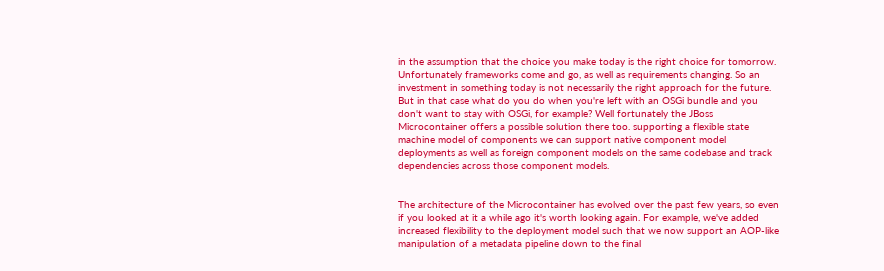in the assumption that the choice you make today is the right choice for tomorrow. Unfortunately frameworks come and go, as well as requirements changing. So an investment in something today is not necessarily the right approach for the future. But in that case what do you do when you're left with an OSGi bundle and you don't want to stay with OSGi, for example? Well fortunately the JBoss Microcontainer offers a possible solution there too. supporting a flexible state machine model of components we can support native component model deployments as well as foreign component models on the same codebase and track dependencies across those component models.


The architecture of the Microcontainer has evolved over the past few years, so even if you looked at it a while ago it's worth looking again. For example, we've added increased flexibility to the deployment model such that we now support an AOP-like manipulation of a metadata pipeline down to the final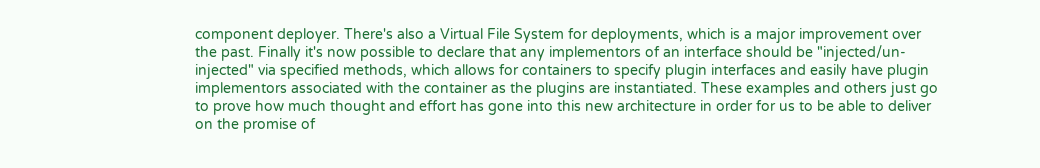component deployer. There's also a Virtual File System for deployments, which is a major improvement over the past. Finally it's now possible to declare that any implementors of an interface should be "injected/un-injected" via specified methods, which allows for containers to specify plugin interfaces and easily have plugin implementors associated with the container as the plugins are instantiated. These examples and others just go to prove how much thought and effort has gone into this new architecture in order for us to be able to deliver on the promise of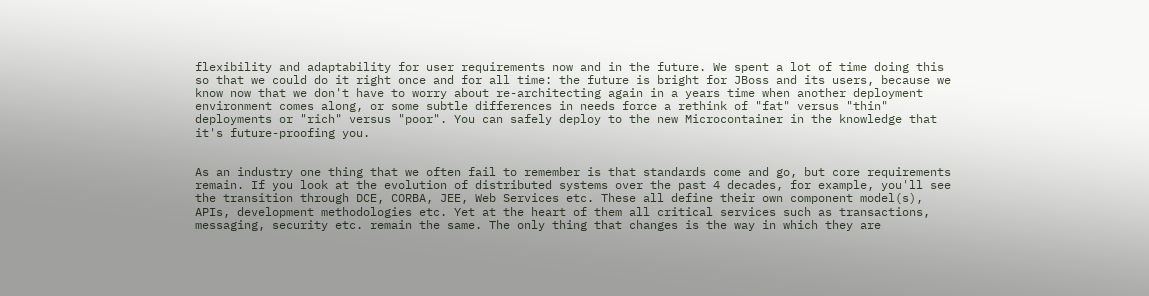flexibility and adaptability for user requirements now and in the future. We spent a lot of time doing this so that we could do it right once and for all time: the future is bright for JBoss and its users, because we know now that we don't have to worry about re-architecting again in a years time when another deployment environment comes along, or some subtle differences in needs force a rethink of "fat" versus "thin" deployments or "rich" versus "poor". You can safely deploy to the new Microcontainer in the knowledge that it's future-proofing you.


As an industry one thing that we often fail to remember is that standards come and go, but core requirements remain. If you look at the evolution of distributed systems over the past 4 decades, for example, you'll see the transition through DCE, CORBA, JEE, Web Services etc. These all define their own component model(s), APIs, development methodologies etc. Yet at the heart of them all critical services such as transactions, messaging, security etc. remain the same. The only thing that changes is the way in which they are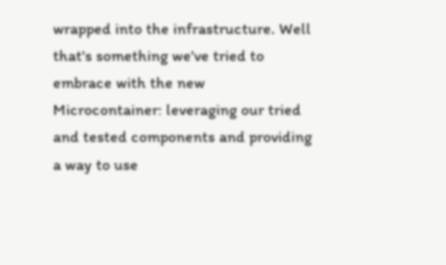wrapped into the infrastructure. Well that's something we've tried to embrace with the new Microcontainer: leveraging our tried and tested components and providing a way to use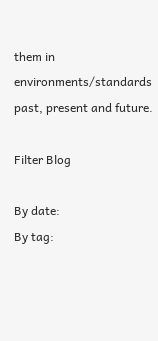them in environments/standards past, present and future.

Filter Blog

By date:
By tag: